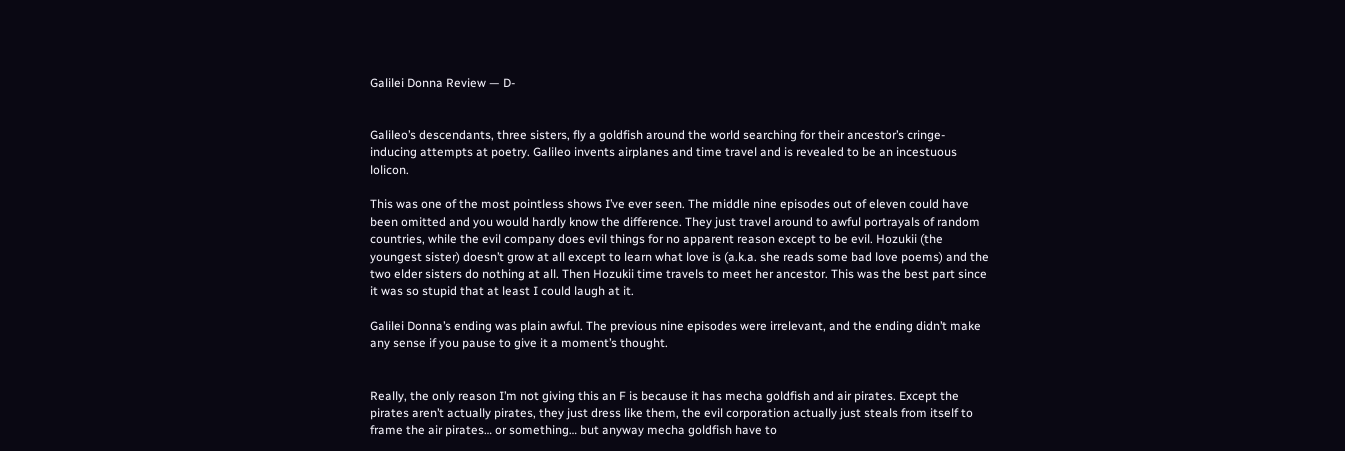Galilei Donna Review — D-


Galileo’s descendants, three sisters, fly a goldfish around the world searching for their ancestor’s cringe-inducing attempts at poetry. Galileo invents airplanes and time travel and is revealed to be an incestuous lolicon.

This was one of the most pointless shows I’ve ever seen. The middle nine episodes out of eleven could have been omitted and you would hardly know the difference. They just travel around to awful portrayals of random countries, while the evil company does evil things for no apparent reason except to be evil. Hozukii (the youngest sister) doesn’t grow at all except to learn what love is (a.k.a. she reads some bad love poems) and the two elder sisters do nothing at all. Then Hozukii time travels to meet her ancestor. This was the best part since it was so stupid that at least I could laugh at it.

Galilei Donna’s ending was plain awful. The previous nine episodes were irrelevant, and the ending didn’t make any sense if you pause to give it a moment’s thought.


Really, the only reason I’m not giving this an F is because it has mecha goldfish and air pirates. Except the pirates aren’t actually pirates, they just dress like them, the evil corporation actually just steals from itself to frame the air pirates… or something… but anyway mecha goldfish have to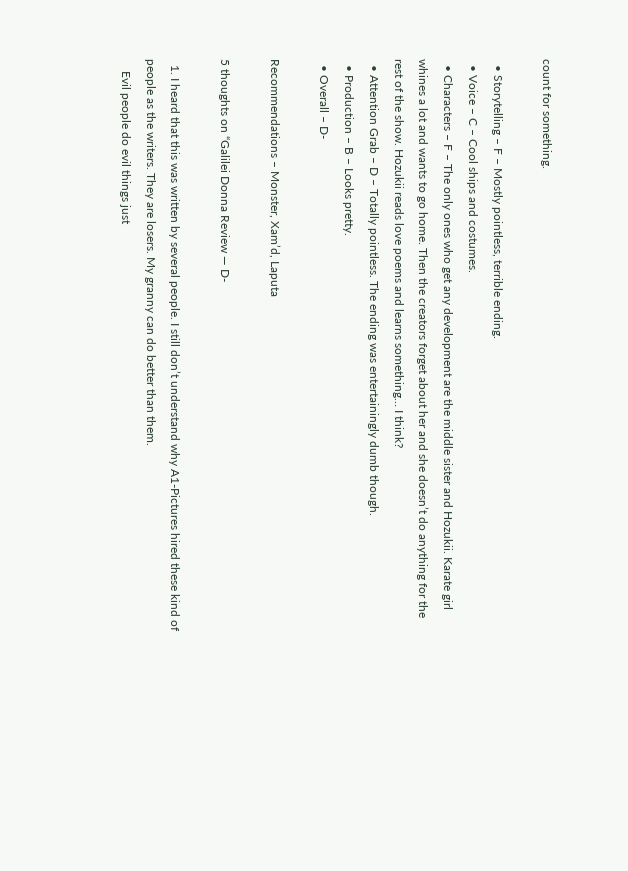count for something.

  • Storytelling – F – Mostly pointless, terrible ending.
  • Voice – C – Cool ships and costumes.
  • Characters – F – The only ones who get any development are the middle sister and Hozukii. Karate girl whines a lot and wants to go home. Then the creators forget about her and she doesn’t do anything for the rest of the show. Hozukii reads love poems and learns something… I think?
  • Attention Grab – D – Totally pointless. The ending was entertainingly dumb though.
  • Production – B – Looks pretty.
  • Overall – D-

Recommendations – Monster, Xam’d, Laputa

5 thoughts on “Galilei Donna Review — D-

  1. I heard that this was written by several people. I still don’t understand why A1-Pictures hired these kind of people as the writers. They are losers. My granny can do better than them.
    Evil people do evil things just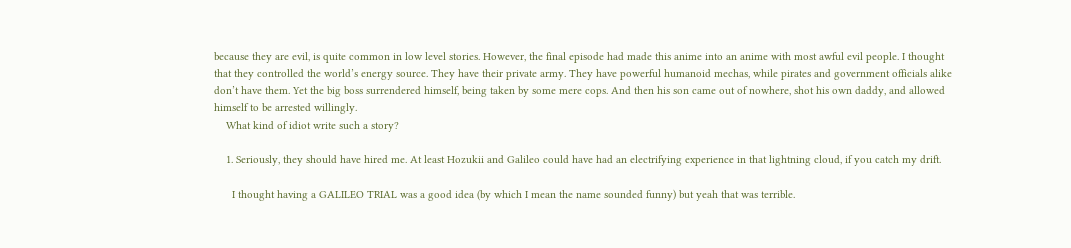because they are evil, is quite common in low level stories. However, the final episode had made this anime into an anime with most awful evil people. I thought that they controlled the world’s energy source. They have their private army. They have powerful humanoid mechas, while pirates and government officials alike don’t have them. Yet the big boss surrendered himself, being taken by some mere cops. And then his son came out of nowhere, shot his own daddy, and allowed himself to be arrested willingly.
    What kind of idiot write such a story?

    1. Seriously, they should have hired me. At least Hozukii and Galileo could have had an electrifying experience in that lightning cloud, if you catch my drift.

      I thought having a GALILEO TRIAL was a good idea (by which I mean the name sounded funny) but yeah that was terrible.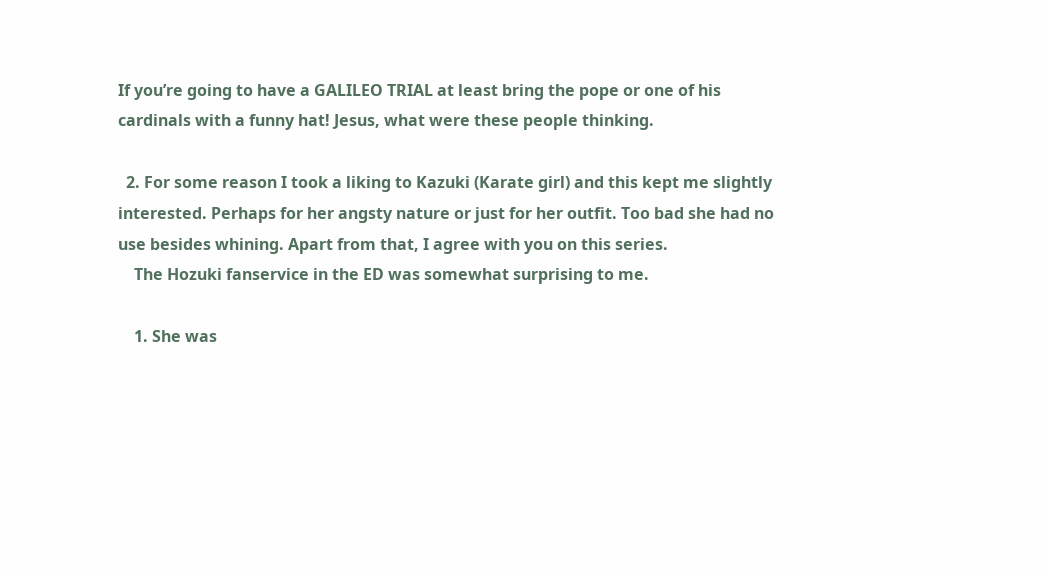If you’re going to have a GALILEO TRIAL at least bring the pope or one of his cardinals with a funny hat! Jesus, what were these people thinking.

  2. For some reason I took a liking to Kazuki (Karate girl) and this kept me slightly interested. Perhaps for her angsty nature or just for her outfit. Too bad she had no use besides whining. Apart from that, I agree with you on this series.
    The Hozuki fanservice in the ED was somewhat surprising to me.

    1. She was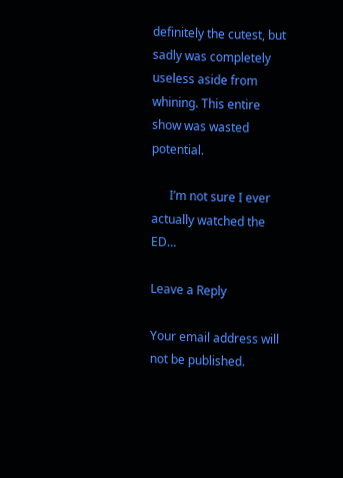definitely the cutest, but sadly was completely useless aside from whining. This entire show was wasted potential.

      I’m not sure I ever actually watched the ED…

Leave a Reply

Your email address will not be published.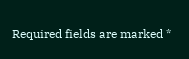Required fields are marked *